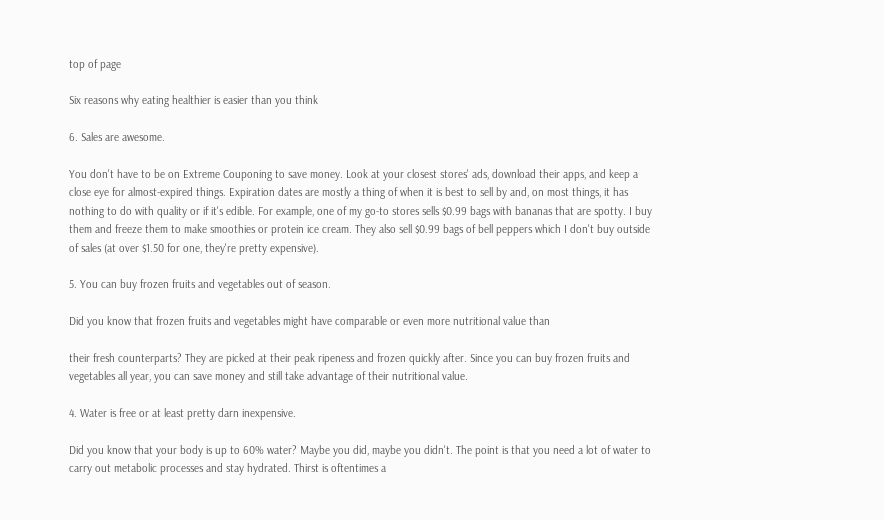top of page

Six reasons why eating healthier is easier than you think

6. Sales are awesome.

You don't have to be on Extreme Couponing to save money. Look at your closest stores' ads, download their apps, and keep a close eye for almost-expired things. Expiration dates are mostly a thing of when it is best to sell by and, on most things, it has nothing to do with quality or if it's edible. For example, one of my go-to stores sells $0.99 bags with bananas that are spotty. I buy them and freeze them to make smoothies or protein ice cream. They also sell $0.99 bags of bell peppers which I don't buy outside of sales (at over $1.50 for one, they're pretty expensive).

5. You can buy frozen fruits and vegetables out of season.

Did you know that frozen fruits and vegetables might have comparable or even more nutritional value than

their fresh counterparts? They are picked at their peak ripeness and frozen quickly after. Since you can buy frozen fruits and vegetables all year, you can save money and still take advantage of their nutritional value.

4. Water is free or at least pretty darn inexpensive.

Did you know that your body is up to 60% water? Maybe you did, maybe you didn't. The point is that you need a lot of water to carry out metabolic processes and stay hydrated. Thirst is oftentimes a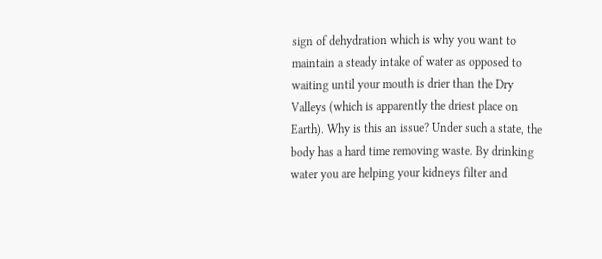sign of dehydration which is why you want to maintain a steady intake of water as opposed to waiting until your mouth is drier than the Dry Valleys (which is apparently the driest place on Earth). Why is this an issue? Under such a state, the body has a hard time removing waste. By drinking water you are helping your kidneys filter and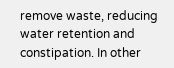remove waste, reducing water retention and constipation. In other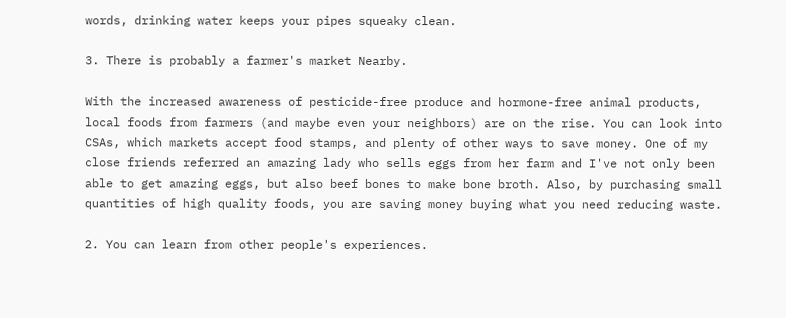words, drinking water keeps your pipes squeaky clean.

3. There is probably a farmer's market Nearby.

With the increased awareness of pesticide-free produce and hormone-free animal products, local foods from farmers (and maybe even your neighbors) are on the rise. You can look into CSAs, which markets accept food stamps, and plenty of other ways to save money. One of my close friends referred an amazing lady who sells eggs from her farm and I've not only been able to get amazing eggs, but also beef bones to make bone broth. Also, by purchasing small quantities of high quality foods, you are saving money buying what you need reducing waste.

2. You can learn from other people's experiences.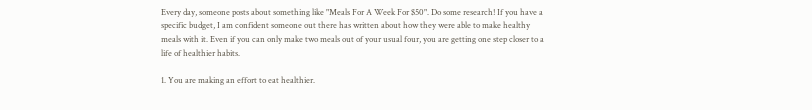Every day, someone posts about something like "Meals For A Week For $50". Do some research! If you have a specific budget, I am confident someone out there has written about how they were able to make healthy meals with it. Even if you can only make two meals out of your usual four, you are getting one step closer to a life of healthier habits.

1. You are making an effort to eat healthier.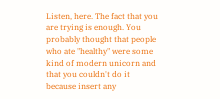Listen, here. The fact that you are trying is enough. You probably thought that people who ate "healthy" were some kind of modern unicorn and that you couldn't do it because insert any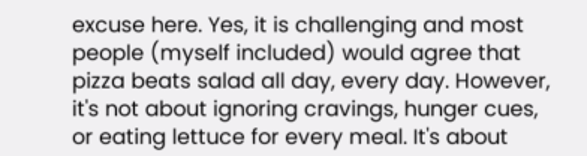excuse here. Yes, it is challenging and most people (myself included) would agree that pizza beats salad all day, every day. However, it's not about ignoring cravings, hunger cues, or eating lettuce for every meal. It's about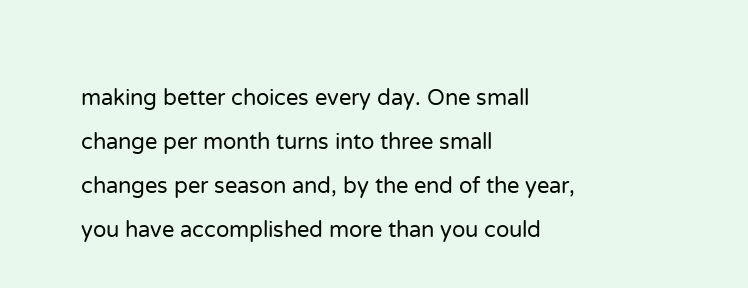making better choices every day. One small change per month turns into three small changes per season and, by the end of the year, you have accomplished more than you could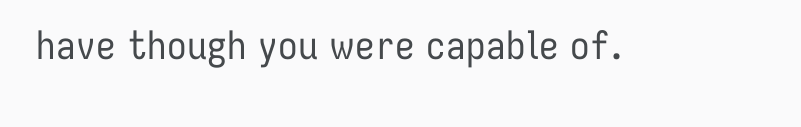have though you were capable of.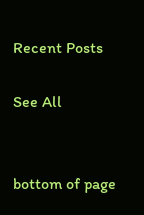Recent Posts

See All


bottom of page